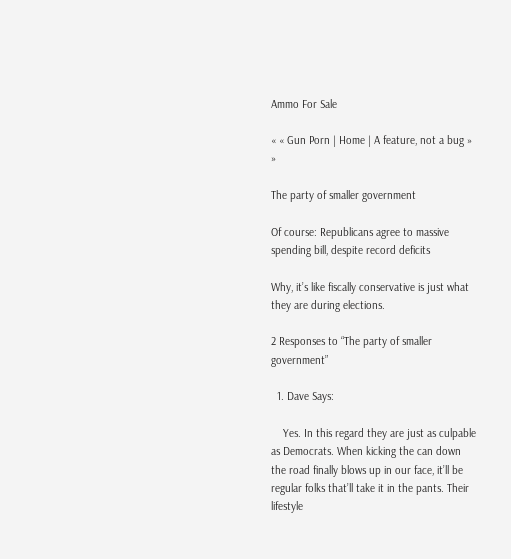Ammo For Sale

« « Gun Porn | Home | A feature, not a bug » »

The party of smaller government

Of course: Republicans agree to massive spending bill, despite record deficits

Why, it’s like fiscally conservative is just what they are during elections.

2 Responses to “The party of smaller government”

  1. Dave Says:

    Yes. In this regard they are just as culpable as Democrats. When kicking the can down the road finally blows up in our face, it’ll be regular folks that’ll take it in the pants. Their lifestyle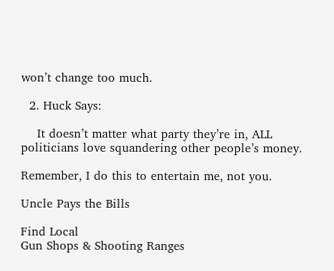won’t change too much.

  2. Huck Says:

    It doesn’t matter what party they’re in, ALL politicians love squandering other people’s money.

Remember, I do this to entertain me, not you.

Uncle Pays the Bills

Find Local
Gun Shops & Shooting Ranges